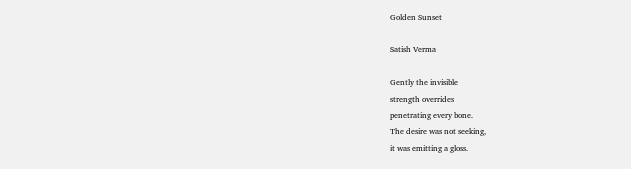Golden Sunset

Satish Verma

Gently the invisible
strength overrides
penetrating every bone.
The desire was not seeking,
it was emitting a gloss.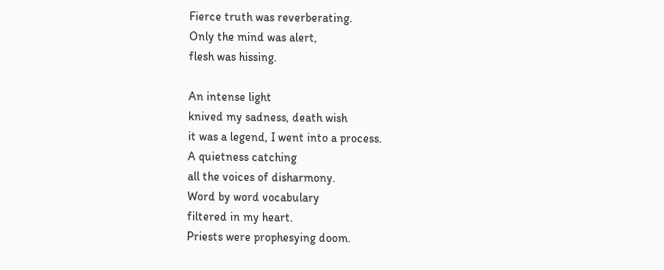Fierce truth was reverberating.
Only the mind was alert,
flesh was hissing.

An intense light
knived my sadness, death wish
it was a legend, I went into a process.
A quietness catching
all the voices of disharmony.
Word by word vocabulary
filtered in my heart.
Priests were prophesying doom.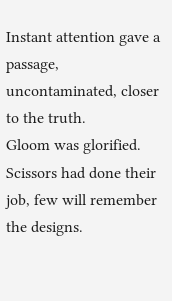Instant attention gave a passage,
uncontaminated, closer to the truth.
Gloom was glorified.
Scissors had done their job, few will remember the designs.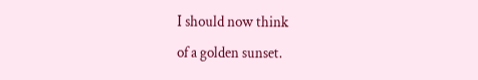I should now think
of a golden sunset.